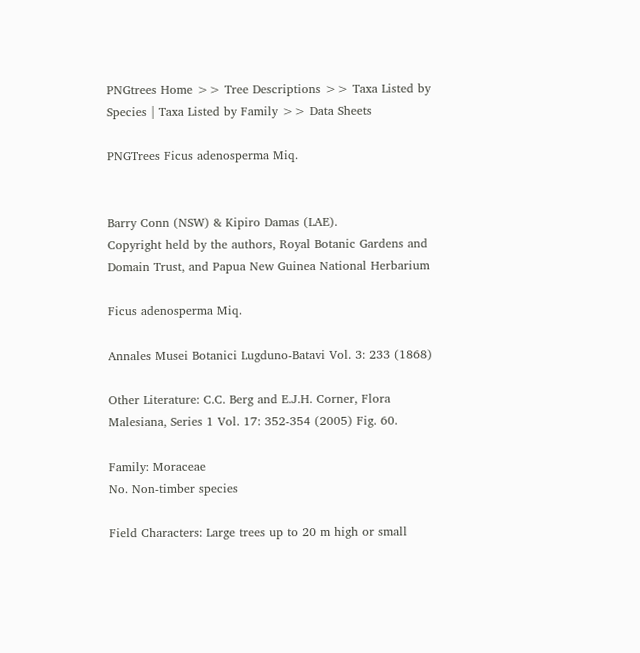PNGtrees Home >> Tree Descriptions >> Taxa Listed by Species | Taxa Listed by Family >> Data Sheets

PNGTrees Ficus adenosperma Miq.


Barry Conn (NSW) & Kipiro Damas (LAE).
Copyright held by the authors, Royal Botanic Gardens and Domain Trust, and Papua New Guinea National Herbarium

Ficus adenosperma Miq.

Annales Musei Botanici Lugduno-Batavi Vol. 3: 233 (1868)

Other Literature: C.C. Berg and E.J.H. Corner, Flora Malesiana, Series 1 Vol. 17: 352-354 (2005) Fig. 60.

Family: Moraceae
No. Non-timber species

Field Characters: Large trees up to 20 m high or small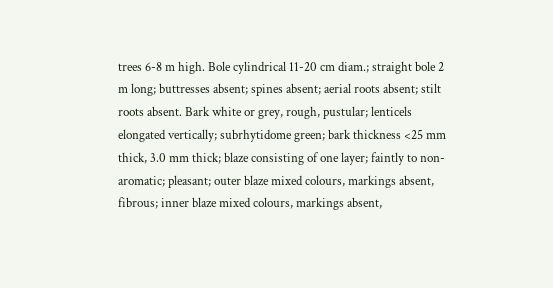trees 6-8 m high. Bole cylindrical 11-20 cm diam.; straight bole 2 m long; buttresses absent; spines absent; aerial roots absent; stilt roots absent. Bark white or grey, rough, pustular; lenticels elongated vertically; subrhytidome green; bark thickness <25 mm thick, 3.0 mm thick; blaze consisting of one layer; faintly to non-aromatic; pleasant; outer blaze mixed colours, markings absent, fibrous; inner blaze mixed colours, markings absent,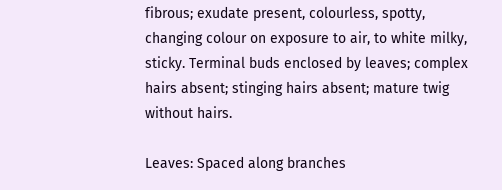fibrous; exudate present, colourless, spotty, changing colour on exposure to air, to white milky, sticky. Terminal buds enclosed by leaves; complex hairs absent; stinging hairs absent; mature twig without hairs.

Leaves: Spaced along branches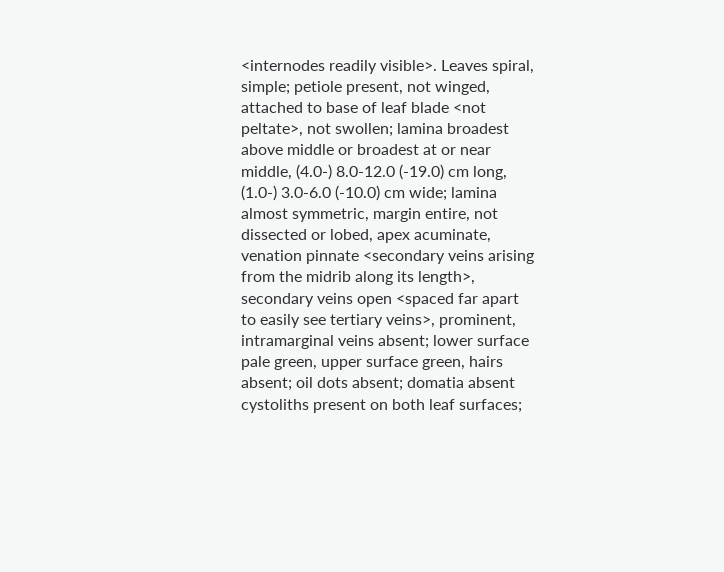<internodes readily visible>. Leaves spiral, simple; petiole present, not winged, attached to base of leaf blade <not peltate>, not swollen; lamina broadest above middle or broadest at or near middle, (4.0-) 8.0-12.0 (-19.0) cm long, (1.0-) 3.0-6.0 (-10.0) cm wide; lamina almost symmetric, margin entire, not dissected or lobed, apex acuminate, venation pinnate <secondary veins arising from the midrib along its length>, secondary veins open <spaced far apart to easily see tertiary veins>, prominent, intramarginal veins absent; lower surface pale green, upper surface green, hairs absent; oil dots absent; domatia absent cystoliths present on both leaf surfaces;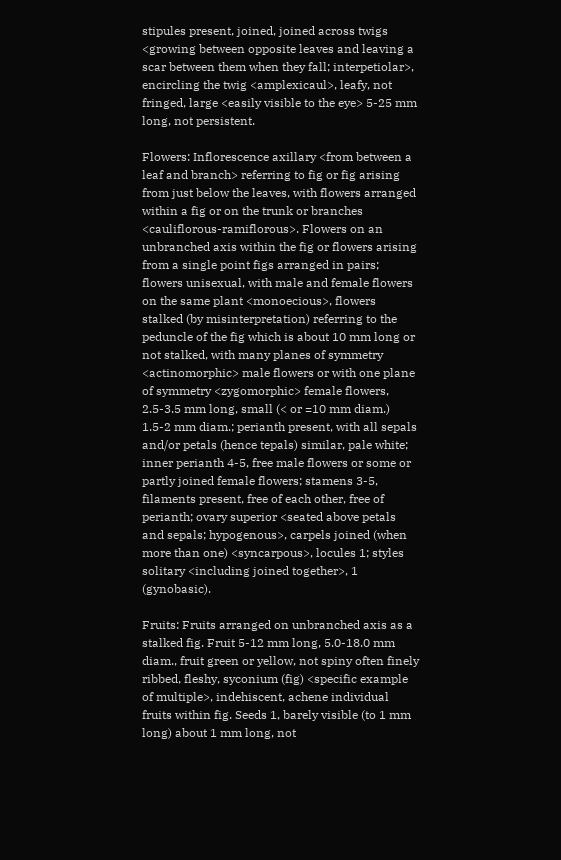stipules present, joined, joined across twigs <growing between opposite leaves and leaving a scar between them when they fall; interpetiolar>, encircling the twig <amplexicaul>, leafy, not fringed, large <easily visible to the eye> 5-25 mm long, not persistent.

Flowers: Inflorescence axillary <from between a leaf and branch> referring to fig or fig arising from just below the leaves, with flowers arranged within a fig or on the trunk or branches <cauliflorous-ramiflorous>. Flowers on an unbranched axis within the fig or flowers arising from a single point figs arranged in pairs; flowers unisexual, with male and female flowers on the same plant <monoecious>, flowers stalked (by misinterpretation) referring to the peduncle of the fig which is about 10 mm long or not stalked, with many planes of symmetry <actinomorphic> male flowers or with one plane of symmetry <zygomorphic> female flowers, 2.5-3.5 mm long, small (< or =10 mm diam.) 1.5-2 mm diam.; perianth present, with all sepals and/or petals (hence tepals) similar, pale white; inner perianth 4-5, free male flowers or some or partly joined female flowers; stamens 3-5, filaments present, free of each other, free of perianth; ovary superior <seated above petals and sepals; hypogenous>, carpels joined (when more than one) <syncarpous>, locules 1; styles solitary <including joined together>, 1 (gynobasic).

Fruits: Fruits arranged on unbranched axis as a stalked fig. Fruit 5-12 mm long, 5.0-18.0 mm diam., fruit green or yellow, not spiny often finely ribbed, fleshy, syconium (fig) <specific example of multiple>, indehiscent, achene individual fruits within fig. Seeds 1, barely visible (to 1 mm long) about 1 mm long, not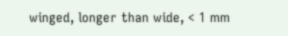winged, longer than wide, < 1 mm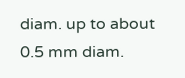diam. up to about 0.5 mm diam.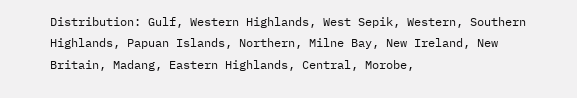Distribution: Gulf, Western Highlands, West Sepik, Western, Southern Highlands, Papuan Islands, Northern, Milne Bay, New Ireland, New Britain, Madang, Eastern Highlands, Central, Morobe,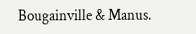Bougainville & Manus.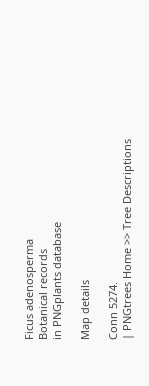Ficus adenosperma
Botanical records
in PNGplants database

Map details

Conn 5274.
| PNGtrees Home >> Tree Descriptions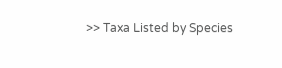>> Taxa Listed by Species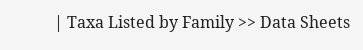| Taxa Listed by Family >> Data Sheets